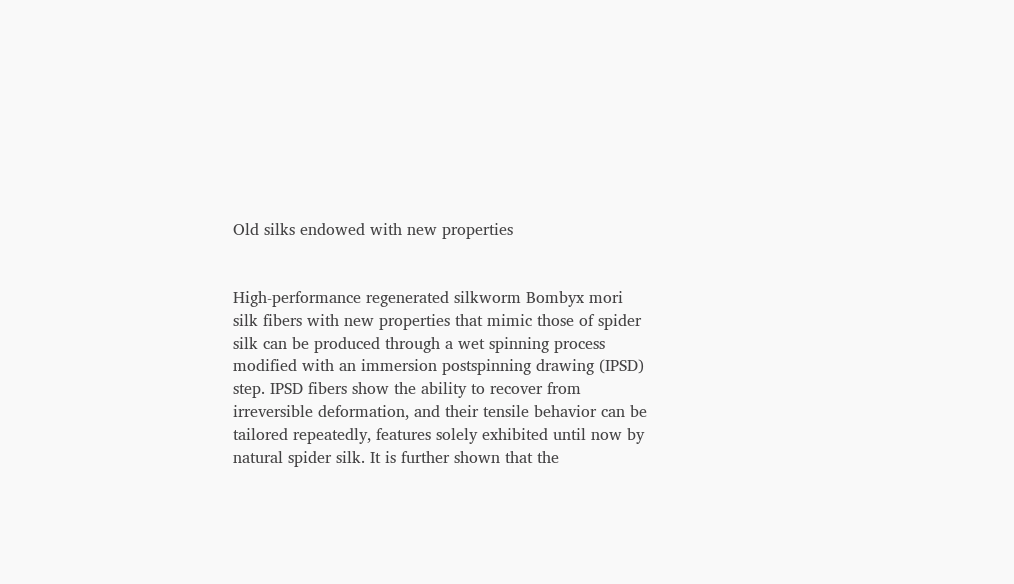Old silks endowed with new properties


High-performance regenerated silkworm Bombyx mori silk fibers with new properties that mimic those of spider silk can be produced through a wet spinning process modified with an immersion postspinning drawing (IPSD) step. IPSD fibers show the ability to recover from irreversible deformation, and their tensile behavior can be tailored repeatedly, features solely exhibited until now by natural spider silk. It is further shown that the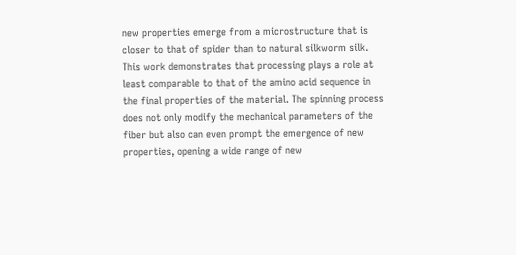new properties emerge from a microstructure that is closer to that of spider than to natural silkworm silk. This work demonstrates that processing plays a role at least comparable to that of the amino acid sequence in the final properties of the material. The spinning process does not only modify the mechanical parameters of the fiber but also can even prompt the emergence of new properties, opening a wide range of new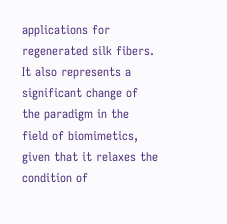applications for regenerated silk fibers. It also represents a significant change of the paradigm in the field of biomimetics, given that it relaxes the condition of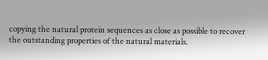copying the natural protein sequences as close as possible to recover the outstanding properties of the natural materials.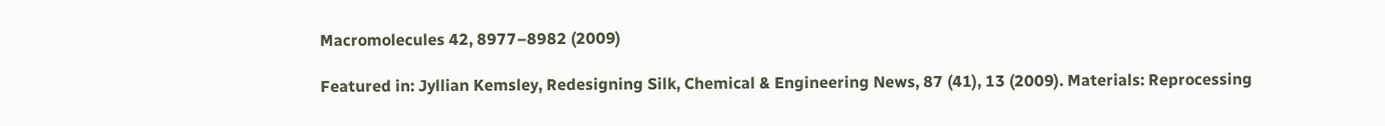Macromolecules 42, 8977–8982 (2009)

Featured in: Jyllian Kemsley, Redesigning Silk, Chemical & Engineering News, 87 (41), 13 (2009). Materials: Reprocessing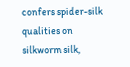confers spider-silk qualities on silkworm silk,